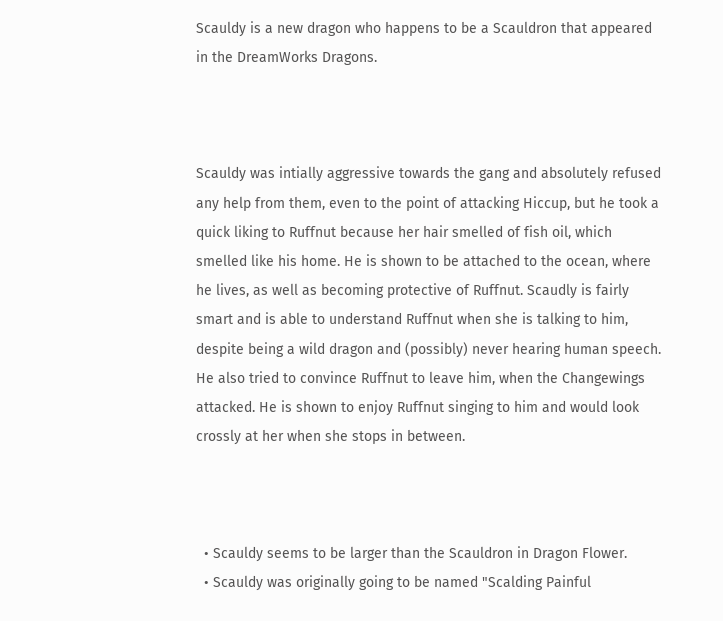Scauldy is a new dragon who happens to be a Scauldron that appeared in the DreamWorks Dragons.



Scauldy was intially aggressive towards the gang and absolutely refused any help from them, even to the point of attacking Hiccup, but he took a quick liking to Ruffnut because her hair smelled of fish oil, which smelled like his home. He is shown to be attached to the ocean, where he lives, as well as becoming protective of Ruffnut. Scaudly is fairly smart and is able to understand Ruffnut when she is talking to him, despite being a wild dragon and (possibly) never hearing human speech. He also tried to convince Ruffnut to leave him, when the Changewings attacked. He is shown to enjoy Ruffnut singing to him and would look crossly at her when she stops in between.



  • Scauldy seems to be larger than the Scauldron in Dragon Flower.
  • Scauldy was originally going to be named "Scalding Painful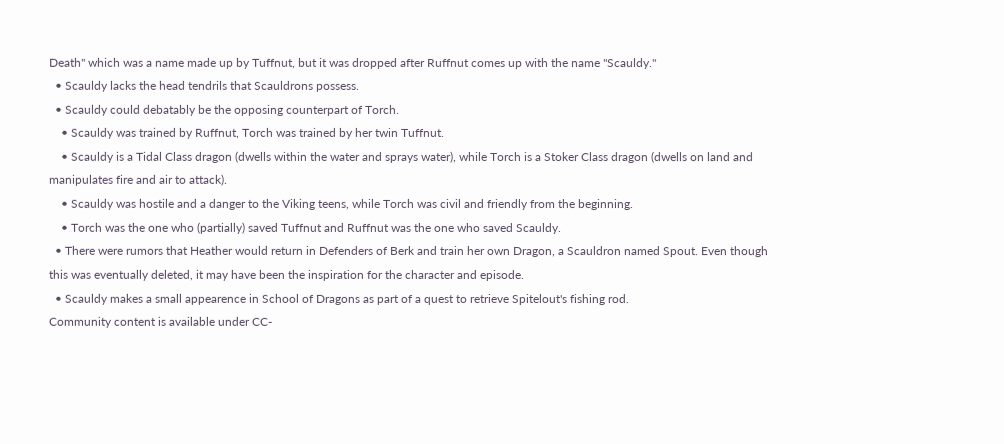Death" which was a name made up by Tuffnut, but it was dropped after Ruffnut comes up with the name "Scauldy."
  • Scauldy lacks the head tendrils that Scauldrons possess.
  • Scauldy could debatably be the opposing counterpart of Torch.
    • Scauldy was trained by Ruffnut, Torch was trained by her twin Tuffnut.
    • Scauldy is a Tidal Class dragon (dwells within the water and sprays water), while Torch is a Stoker Class dragon (dwells on land and manipulates fire and air to attack).
    • Scauldy was hostile and a danger to the Viking teens, while Torch was civil and friendly from the beginning.
    • Torch was the one who (partially) saved Tuffnut and Ruffnut was the one who saved Scauldy.
  • There were rumors that Heather would return in Defenders of Berk and train her own Dragon, a Scauldron named Spout. Even though this was eventually deleted, it may have been the inspiration for the character and episode.
  • Scauldy makes a small appearence in School of Dragons as part of a quest to retrieve Spitelout's fishing rod.
Community content is available under CC-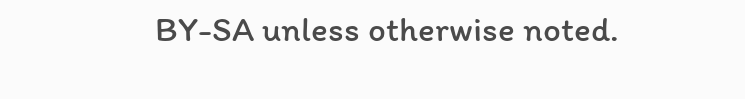BY-SA unless otherwise noted.